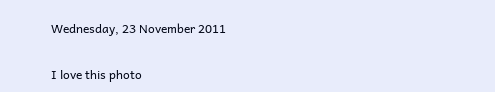Wednesday, 23 November 2011

I love this photo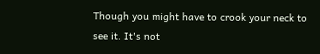Though you might have to crook your neck to see it. It's not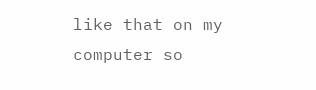like that on my computer so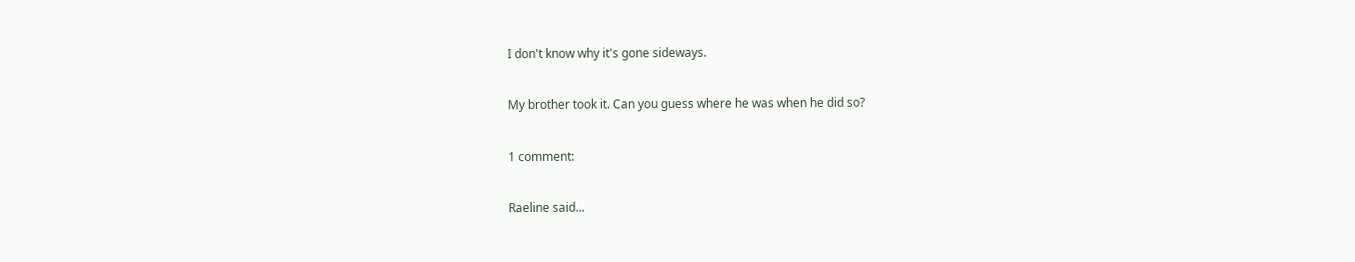I don't know why it's gone sideways.

My brother took it. Can you guess where he was when he did so?

1 comment:

Raeline said...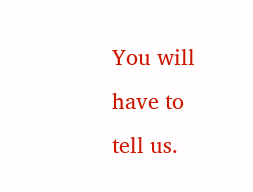You will have to tell us.